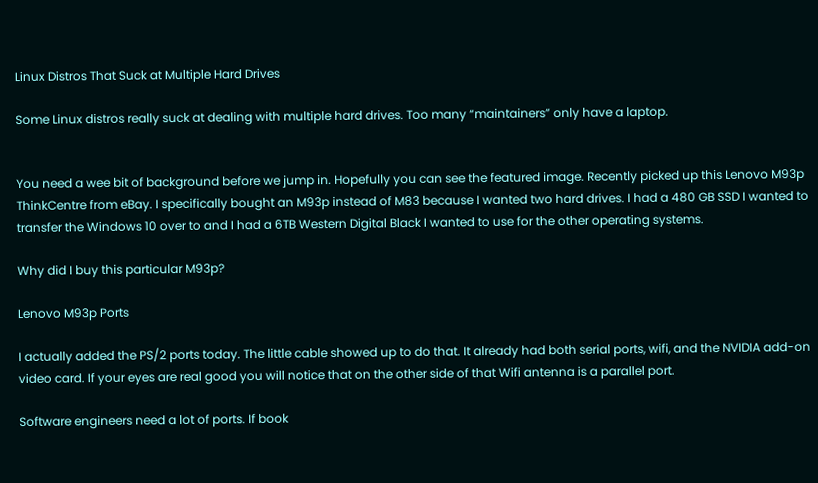Linux Distros That Suck at Multiple Hard Drives

Some Linux distros really suck at dealing with multiple hard drives. Too many “maintainers” only have a laptop.


You need a wee bit of background before we jump in. Hopefully you can see the featured image. Recently picked up this Lenovo M93p ThinkCentre from eBay. I specifically bought an M93p instead of M83 because I wanted two hard drives. I had a 480 GB SSD I wanted to transfer the Windows 10 over to and I had a 6TB Western Digital Black I wanted to use for the other operating systems.

Why did I buy this particular M93p?

Lenovo M93p Ports

I actually added the PS/2 ports today. The little cable showed up to do that. It already had both serial ports, wifi, and the NVIDIA add-on video card. If your eyes are real good you will notice that on the other side of that Wifi antenna is a parallel port.

Software engineers need a lot of ports. If book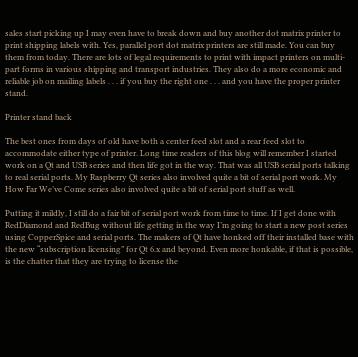sales start picking up I may even have to break down and buy another dot matrix printer to print shipping labels with. Yes, parallel port dot matrix printers are still made. You can buy them from today. There are lots of legal requirements to print with impact printers on multi-part forms in various shipping and transport industries. They also do a more economic and reliable job on mailing labels . . . if you buy the right one . . . and you have the proper printer stand.

Printer stand back

The best ones from days of old have both a center feed slot and a rear feed slot to accommodate either type of printer. Long time readers of this blog will remember I started work on a Qt and USB series and then life got in the way. That was all USB serial ports talking to real serial ports. My Raspberry Qt series also involved quite a bit of serial port work. My How Far We’ve Come series also involved quite a bit of serial port stuff as well.

Putting it mildly, I still do a fair bit of serial port work from time to time. If I get done with RedDiamond and RedBug without life getting in the way I’m going to start a new post series using CopperSpice and serial ports. The makers of Qt have honked off their installed base with the new “subscription licensing” for Qt 6.x and beyond. Even more honkable, if that is possible, is the chatter that they are trying to license the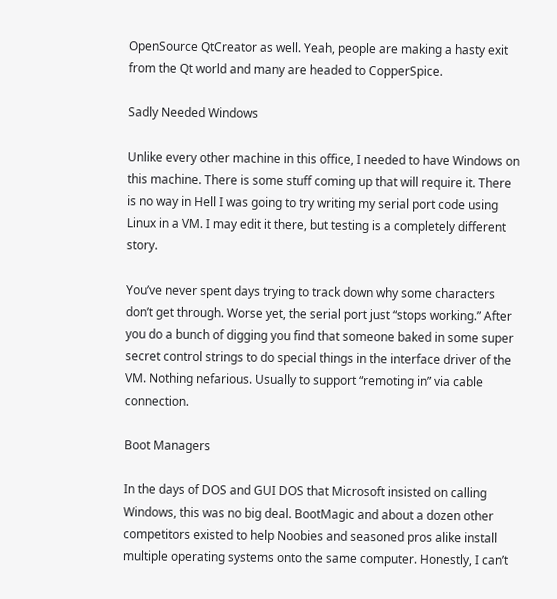OpenSource QtCreator as well. Yeah, people are making a hasty exit from the Qt world and many are headed to CopperSpice.

Sadly Needed Windows

Unlike every other machine in this office, I needed to have Windows on this machine. There is some stuff coming up that will require it. There is no way in Hell I was going to try writing my serial port code using Linux in a VM. I may edit it there, but testing is a completely different story.

You’ve never spent days trying to track down why some characters don’t get through. Worse yet, the serial port just “stops working.” After you do a bunch of digging you find that someone baked in some super secret control strings to do special things in the interface driver of the VM. Nothing nefarious. Usually to support “remoting in” via cable connection.

Boot Managers

In the days of DOS and GUI DOS that Microsoft insisted on calling Windows, this was no big deal. BootMagic and about a dozen other competitors existed to help Noobies and seasoned pros alike install multiple operating systems onto the same computer. Honestly, I can’t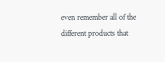even remember all of the different products that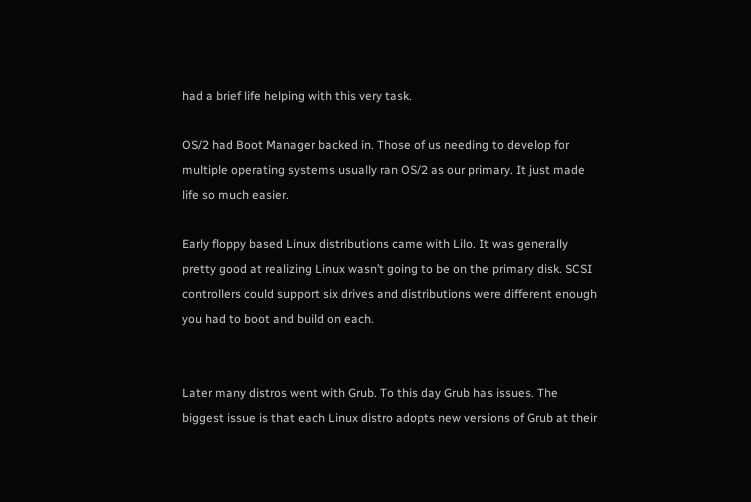had a brief life helping with this very task.

OS/2 had Boot Manager backed in. Those of us needing to develop for multiple operating systems usually ran OS/2 as our primary. It just made life so much easier.

Early floppy based Linux distributions came with Lilo. It was generally pretty good at realizing Linux wasn’t going to be on the primary disk. SCSI controllers could support six drives and distributions were different enough you had to boot and build on each.


Later many distros went with Grub. To this day Grub has issues. The biggest issue is that each Linux distro adopts new versions of Grub at their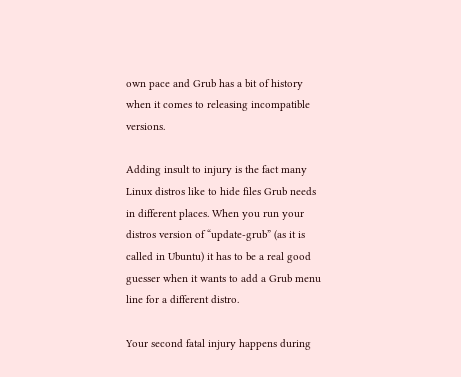own pace and Grub has a bit of history when it comes to releasing incompatible versions.

Adding insult to injury is the fact many Linux distros like to hide files Grub needs in different places. When you run your distros version of “update-grub” (as it is called in Ubuntu) it has to be a real good guesser when it wants to add a Grub menu line for a different distro.

Your second fatal injury happens during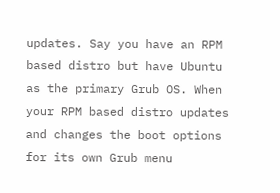updates. Say you have an RPM based distro but have Ubuntu as the primary Grub OS. When your RPM based distro updates and changes the boot options for its own Grub menu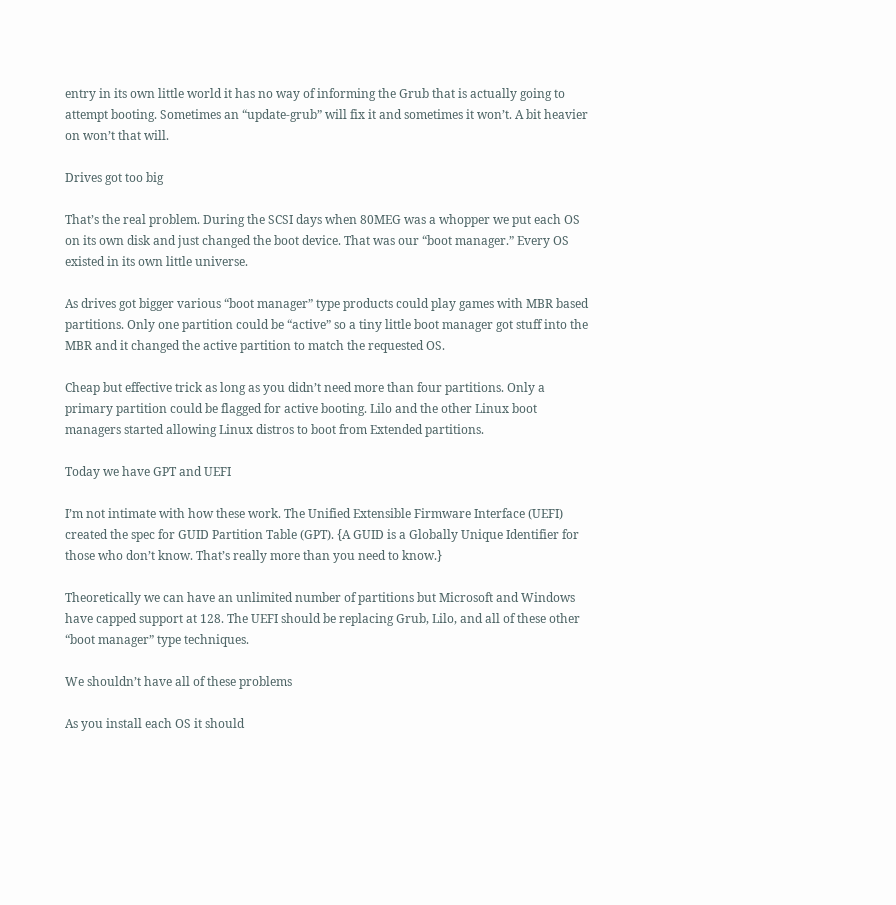entry in its own little world it has no way of informing the Grub that is actually going to attempt booting. Sometimes an “update-grub” will fix it and sometimes it won’t. A bit heavier on won’t that will.

Drives got too big

That’s the real problem. During the SCSI days when 80MEG was a whopper we put each OS on its own disk and just changed the boot device. That was our “boot manager.” Every OS existed in its own little universe.

As drives got bigger various “boot manager” type products could play games with MBR based partitions. Only one partition could be “active” so a tiny little boot manager got stuff into the MBR and it changed the active partition to match the requested OS.

Cheap but effective trick as long as you didn’t need more than four partitions. Only a primary partition could be flagged for active booting. Lilo and the other Linux boot managers started allowing Linux distros to boot from Extended partitions.

Today we have GPT and UEFI

I’m not intimate with how these work. The Unified Extensible Firmware Interface (UEFI) created the spec for GUID Partition Table (GPT). {A GUID is a Globally Unique Identifier for those who don’t know. That’s really more than you need to know.}

Theoretically we can have an unlimited number of partitions but Microsoft and Windows have capped support at 128. The UEFI should be replacing Grub, Lilo, and all of these other “boot manager” type techniques.

We shouldn’t have all of these problems

As you install each OS it should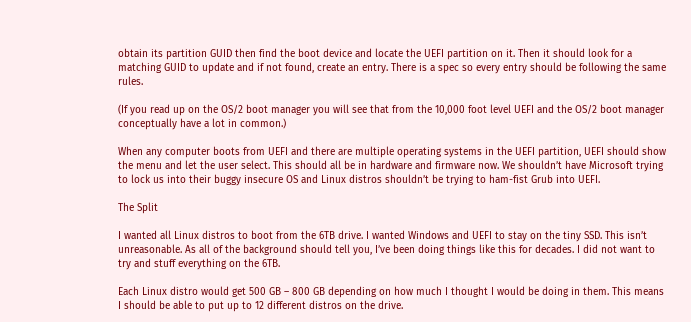obtain its partition GUID then find the boot device and locate the UEFI partition on it. Then it should look for a matching GUID to update and if not found, create an entry. There is a spec so every entry should be following the same rules.

(If you read up on the OS/2 boot manager you will see that from the 10,000 foot level UEFI and the OS/2 boot manager conceptually have a lot in common.)

When any computer boots from UEFI and there are multiple operating systems in the UEFI partition, UEFI should show the menu and let the user select. This should all be in hardware and firmware now. We shouldn’t have Microsoft trying to lock us into their buggy insecure OS and Linux distros shouldn’t be trying to ham-fist Grub into UEFI.

The Split

I wanted all Linux distros to boot from the 6TB drive. I wanted Windows and UEFI to stay on the tiny SSD. This isn’t unreasonable. As all of the background should tell you, I’ve been doing things like this for decades. I did not want to try and stuff everything on the 6TB.

Each Linux distro would get 500 GB – 800 GB depending on how much I thought I would be doing in them. This means I should be able to put up to 12 different distros on the drive.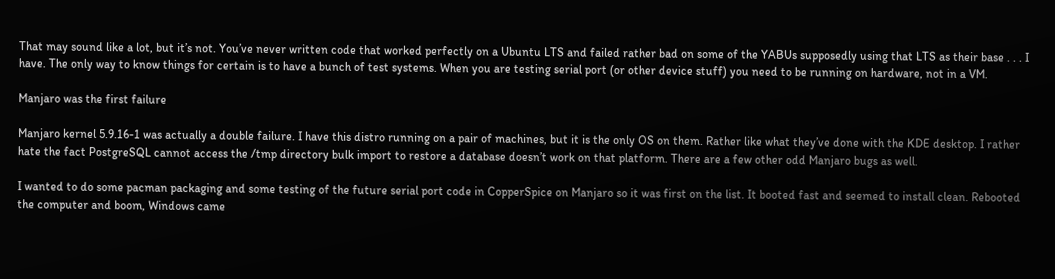That may sound like a lot, but it’s not. You’ve never written code that worked perfectly on a Ubuntu LTS and failed rather bad on some of the YABUs supposedly using that LTS as their base . . . I have. The only way to know things for certain is to have a bunch of test systems. When you are testing serial port (or other device stuff) you need to be running on hardware, not in a VM.

Manjaro was the first failure

Manjaro kernel 5.9.16-1 was actually a double failure. I have this distro running on a pair of machines, but it is the only OS on them. Rather like what they’ve done with the KDE desktop. I rather hate the fact PostgreSQL cannot access the /tmp directory bulk import to restore a database doesn’t work on that platform. There are a few other odd Manjaro bugs as well.

I wanted to do some pacman packaging and some testing of the future serial port code in CopperSpice on Manjaro so it was first on the list. It booted fast and seemed to install clean. Rebooted the computer and boom, Windows came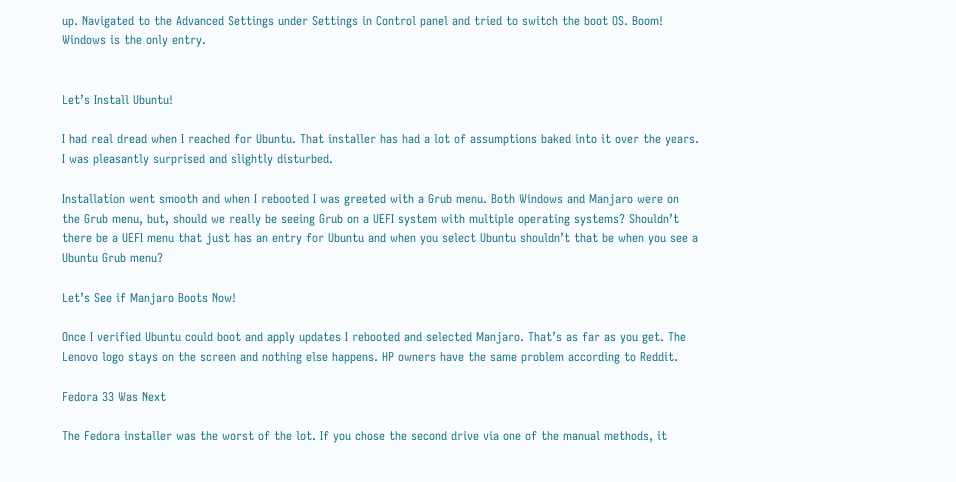up. Navigated to the Advanced Settings under Settings in Control panel and tried to switch the boot OS. Boom! Windows is the only entry.


Let’s Install Ubuntu!

I had real dread when I reached for Ubuntu. That installer has had a lot of assumptions baked into it over the years. I was pleasantly surprised and slightly disturbed.

Installation went smooth and when I rebooted I was greeted with a Grub menu. Both Windows and Manjaro were on the Grub menu, but, should we really be seeing Grub on a UEFI system with multiple operating systems? Shouldn’t there be a UEFI menu that just has an entry for Ubuntu and when you select Ubuntu shouldn’t that be when you see a Ubuntu Grub menu?

Let’s See if Manjaro Boots Now!

Once I verified Ubuntu could boot and apply updates I rebooted and selected Manjaro. That’s as far as you get. The Lenovo logo stays on the screen and nothing else happens. HP owners have the same problem according to Reddit.

Fedora 33 Was Next

The Fedora installer was the worst of the lot. If you chose the second drive via one of the manual methods, it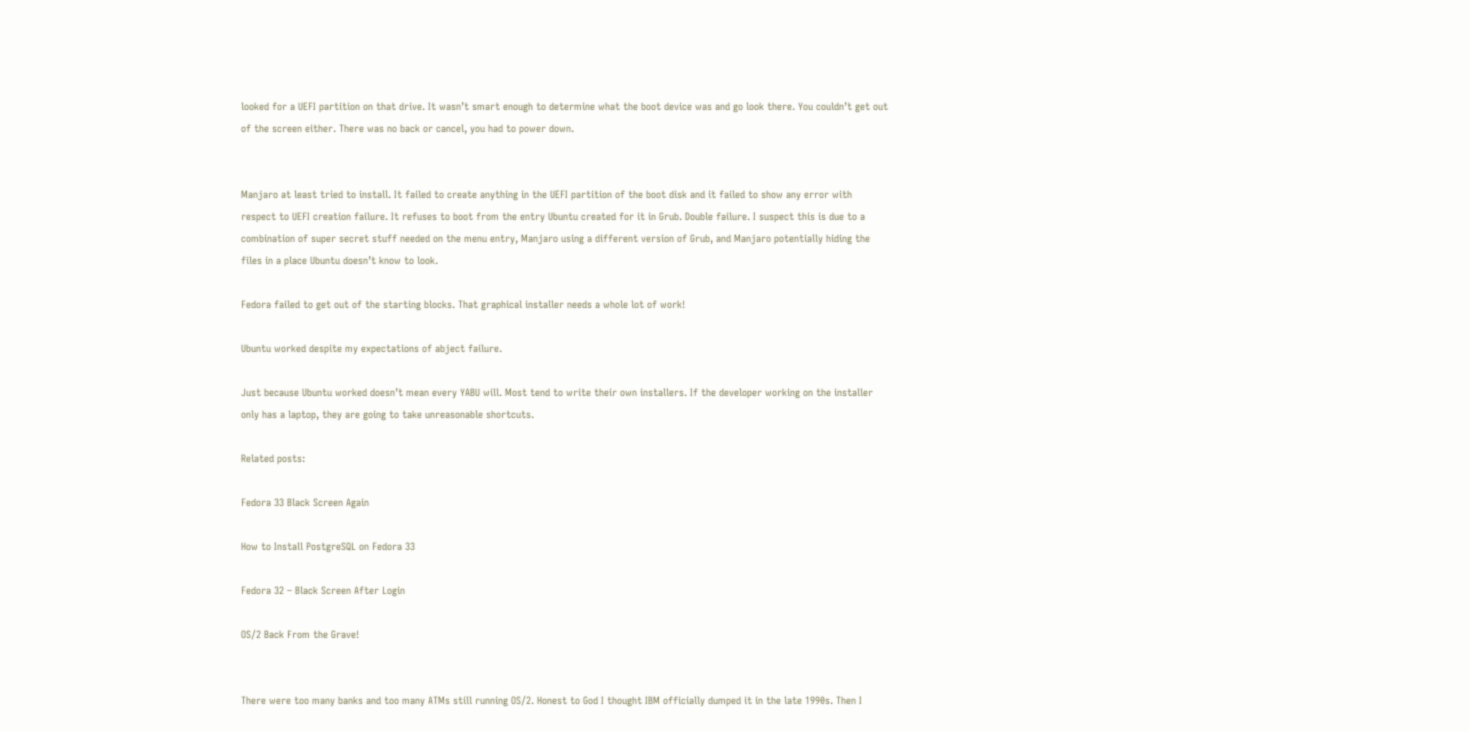looked for a UEFI partition on that drive. It wasn’t smart enough to determine what the boot device was and go look there. You couldn’t get out of the screen either. There was no back or cancel, you had to power down.


Manjaro at least tried to install. It failed to create anything in the UEFI partition of the boot disk and it failed to show any error with respect to UEFI creation failure. It refuses to boot from the entry Ubuntu created for it in Grub. Double failure. I suspect this is due to a combination of super secret stuff needed on the menu entry, Manjaro using a different version of Grub, and Manjaro potentially hiding the files in a place Ubuntu doesn’t know to look.

Fedora failed to get out of the starting blocks. That graphical installer needs a whole lot of work!

Ubuntu worked despite my expectations of abject failure.

Just because Ubuntu worked doesn’t mean every YABU will. Most tend to write their own installers. If the developer working on the installer only has a laptop, they are going to take unreasonable shortcuts.

Related posts:

Fedora 33 Black Screen Again

How to Install PostgreSQL on Fedora 33

Fedora 32 – Black Screen After Login

OS/2 Back From the Grave!


There were too many banks and too many ATMs still running OS/2. Honest to God I thought IBM officially dumped it in the late 1990s. Then I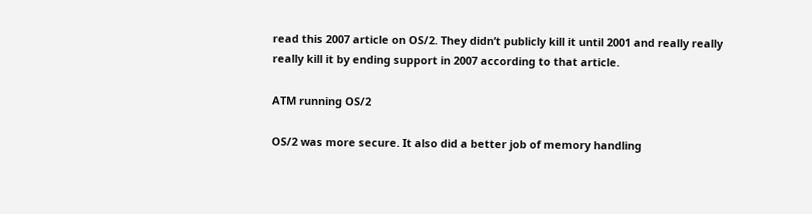read this 2007 article on OS/2. They didn’t publicly kill it until 2001 and really really really kill it by ending support in 2007 according to that article.

ATM running OS/2

OS/2 was more secure. It also did a better job of memory handling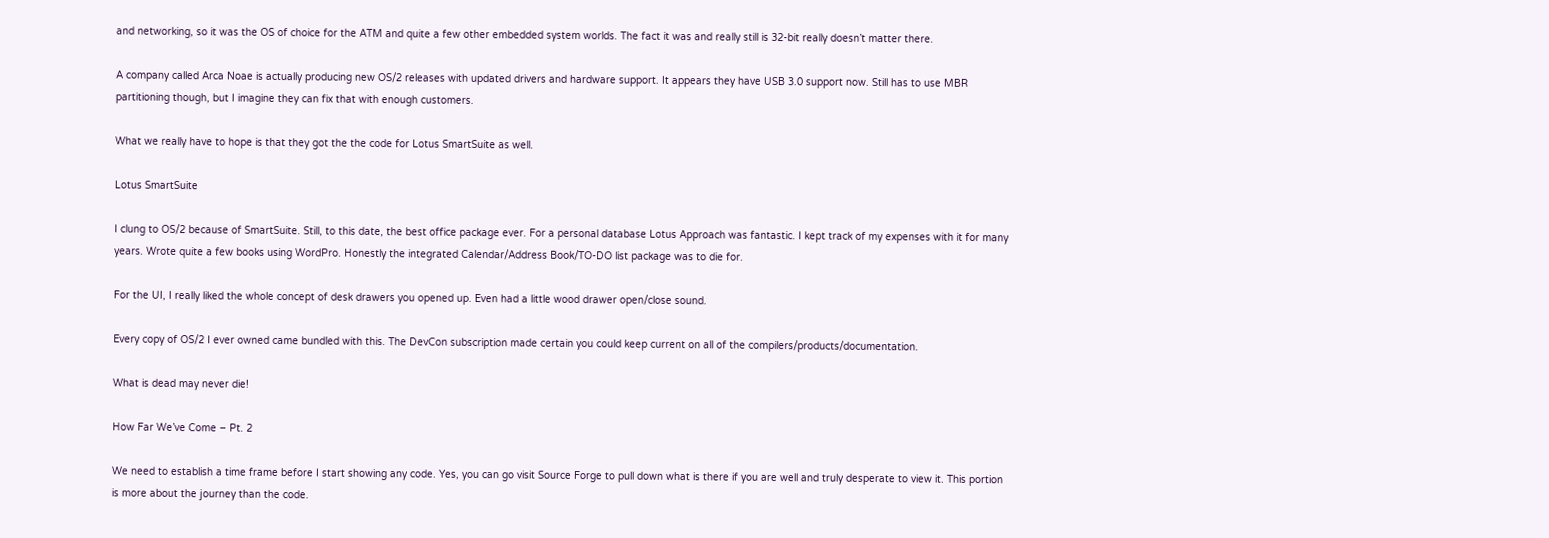and networking, so it was the OS of choice for the ATM and quite a few other embedded system worlds. The fact it was and really still is 32-bit really doesn’t matter there.

A company called Arca Noae is actually producing new OS/2 releases with updated drivers and hardware support. It appears they have USB 3.0 support now. Still has to use MBR partitioning though, but I imagine they can fix that with enough customers.

What we really have to hope is that they got the the code for Lotus SmartSuite as well.

Lotus SmartSuite

I clung to OS/2 because of SmartSuite. Still, to this date, the best office package ever. For a personal database Lotus Approach was fantastic. I kept track of my expenses with it for many years. Wrote quite a few books using WordPro. Honestly the integrated Calendar/Address Book/TO-DO list package was to die for.

For the UI, I really liked the whole concept of desk drawers you opened up. Even had a little wood drawer open/close sound.

Every copy of OS/2 I ever owned came bundled with this. The DevCon subscription made certain you could keep current on all of the compilers/products/documentation.

What is dead may never die!

How Far We’ve Come – Pt. 2

We need to establish a time frame before I start showing any code. Yes, you can go visit Source Forge to pull down what is there if you are well and truly desperate to view it. This portion is more about the journey than the code.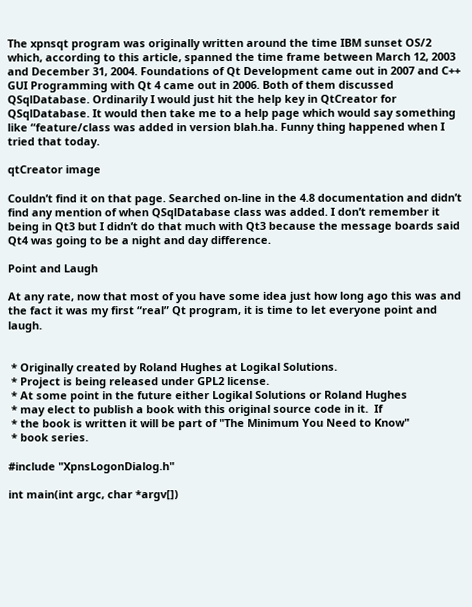The xpnsqt program was originally written around the time IBM sunset OS/2 which, according to this article, spanned the time frame between March 12, 2003 and December 31, 2004. Foundations of Qt Development came out in 2007 and C++ GUI Programming with Qt 4 came out in 2006. Both of them discussed QSqlDatabase. Ordinarily I would just hit the help key in QtCreator for QSqlDatabase. It would then take me to a help page which would say something like “feature/class was added in version blah.ha. Funny thing happened when I tried that today.

qtCreator image

Couldn’t find it on that page. Searched on-line in the 4.8 documentation and didn’t find any mention of when QSqlDatabase class was added. I don’t remember it being in Qt3 but I didn’t do that much with Qt3 because the message boards said Qt4 was going to be a night and day difference.

Point and Laugh

At any rate, now that most of you have some idea just how long ago this was and the fact it was my first “real” Qt program, it is time to let everyone point and laugh.


 * Originally created by Roland Hughes at Logikal Solutions.
 * Project is being released under GPL2 license.
 * At some point in the future either Logikal Solutions or Roland Hughes
 * may elect to publish a book with this original source code in it.  If
 * the book is written it will be part of "The Minimum You Need to Know"
 * book series.

#include "XpnsLogonDialog.h"

int main(int argc, char *argv[])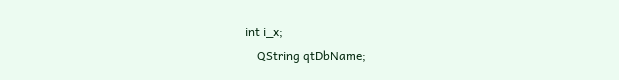int i_x;
    QString qtDbName;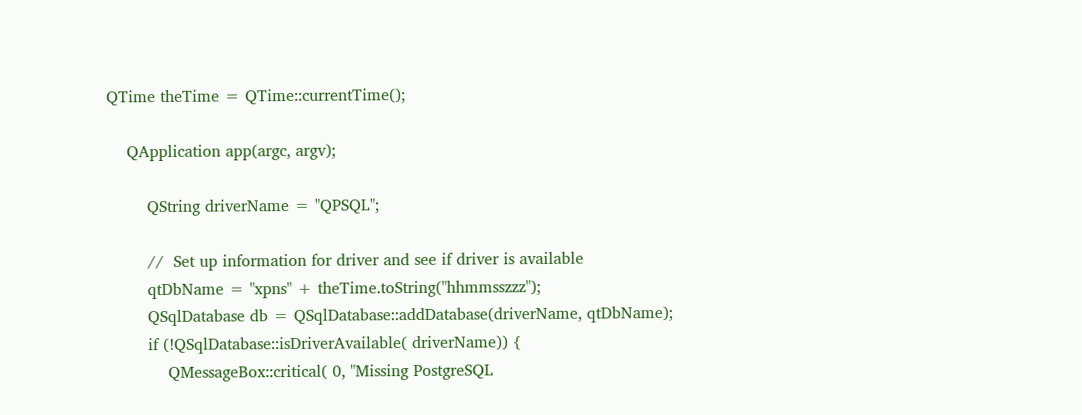QTime theTime = QTime::currentTime();

    QApplication app(argc, argv);

        QString driverName = "QPSQL";

        //  Set up information for driver and see if driver is available
        qtDbName = "xpns" + theTime.toString("hhmmsszzz");
        QSqlDatabase db = QSqlDatabase::addDatabase(driverName, qtDbName);
        if (!QSqlDatabase::isDriverAvailable( driverName)) {
            QMessageBox::critical( 0, "Missing PostgreSQL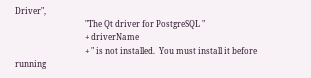Driver",
                                   "The Qt driver for PostgreSQL "
                                   + driverName
                                   + " is not installed.  You must install it before running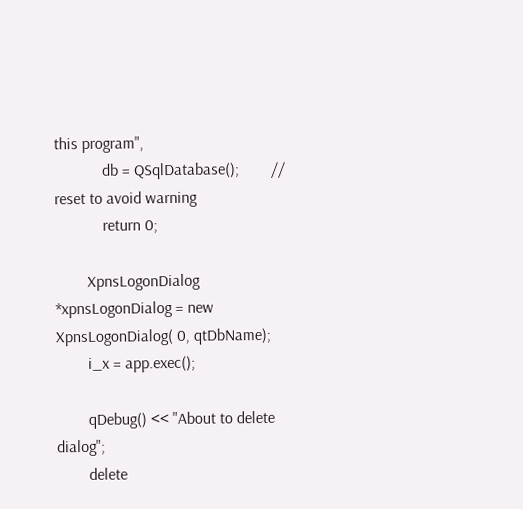this program",
            db = QSqlDatabase();        //  reset to avoid warning
            return 0;

        XpnsLogonDialog *xpnsLogonDialog = new XpnsLogonDialog( 0, qtDbName);
        i_x = app.exec();

        qDebug() << "About to delete dialog";
        delete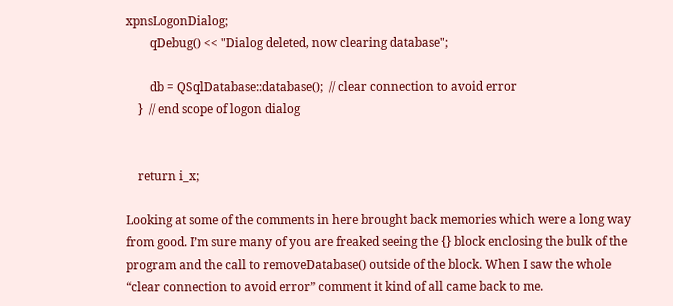xpnsLogonDialog;
        qDebug() << "Dialog deleted, now clearing database";

        db = QSqlDatabase::database();  // clear connection to avoid error
    }  // end scope of logon dialog


    return i_x;

Looking at some of the comments in here brought back memories which were a long way from good. I’m sure many of you are freaked seeing the {} block enclosing the bulk of the program and the call to removeDatabase() outside of the block. When I saw the whole “clear connection to avoid error” comment it kind of all came back to me.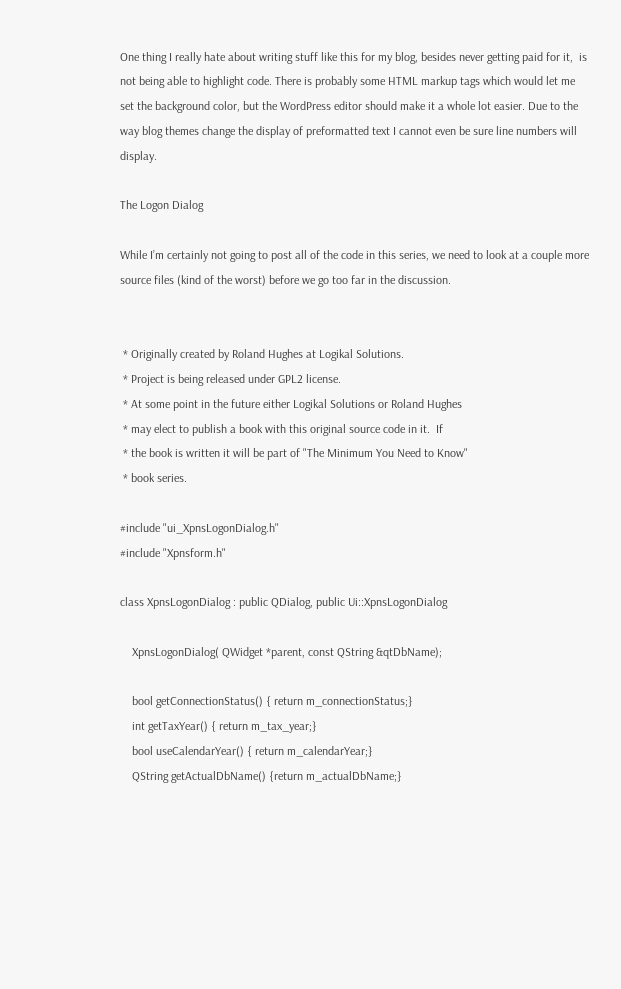One thing I really hate about writing stuff like this for my blog, besides never getting paid for it,  is not being able to highlight code. There is probably some HTML markup tags which would let me set the background color, but the WordPress editor should make it a whole lot easier. Due to the way blog themes change the display of preformatted text I cannot even be sure line numbers will display.

The Logon Dialog

While I’m certainly not going to post all of the code in this series, we need to look at a couple more source files (kind of the worst) before we go too far in the discussion.


 * Originally created by Roland Hughes at Logikal Solutions.
 * Project is being released under GPL2 license.
 * At some point in the future either Logikal Solutions or Roland Hughes
 * may elect to publish a book with this original source code in it.  If
 * the book is written it will be part of "The Minimum You Need to Know"
 * book series.

#include "ui_XpnsLogonDialog.h"
#include "Xpnsform.h"

class XpnsLogonDialog : public QDialog, public Ui::XpnsLogonDialog

    XpnsLogonDialog( QWidget *parent, const QString &qtDbName);

    bool getConnectionStatus() { return m_connectionStatus;}
    int getTaxYear() { return m_tax_year;}
    bool useCalendarYear() { return m_calendarYear;}
    QString getActualDbName() {return m_actualDbName;}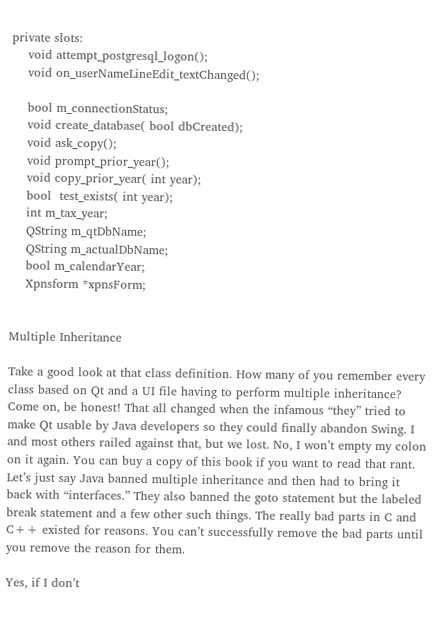private slots:
    void attempt_postgresql_logon();
    void on_userNameLineEdit_textChanged();

    bool m_connectionStatus;
    void create_database( bool dbCreated);
    void ask_copy();
    void prompt_prior_year();
    void copy_prior_year( int year);
    bool  test_exists( int year);
    int m_tax_year;
    QString m_qtDbName;
    QString m_actualDbName;
    bool m_calendarYear;
    Xpnsform *xpnsForm;


Multiple Inheritance

Take a good look at that class definition. How many of you remember every class based on Qt and a UI file having to perform multiple inheritance? Come on, be honest! That all changed when the infamous “they” tried to make Qt usable by Java developers so they could finally abandon Swing. I and most others railed against that, but we lost. No, I won’t empty my colon on it again. You can buy a copy of this book if you want to read that rant. Let’s just say Java banned multiple inheritance and then had to bring it back with “interfaces.” They also banned the goto statement but the labeled break statement and a few other such things. The really bad parts in C and C++ existed for reasons. You can’t successfully remove the bad parts until you remove the reason for them.

Yes, if I don’t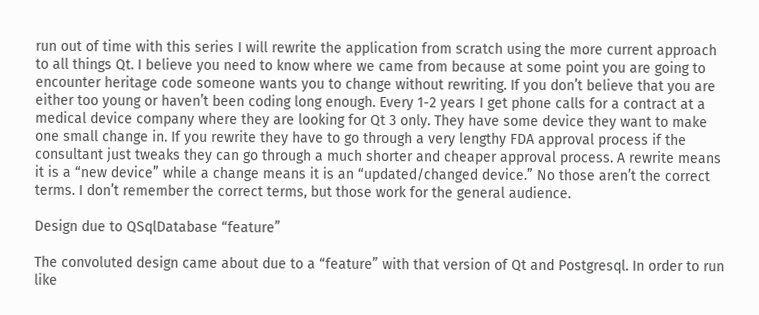run out of time with this series I will rewrite the application from scratch using the more current approach to all things Qt. I believe you need to know where we came from because at some point you are going to encounter heritage code someone wants you to change without rewriting. If you don’t believe that you are either too young or haven’t been coding long enough. Every 1-2 years I get phone calls for a contract at a medical device company where they are looking for Qt 3 only. They have some device they want to make one small change in. If you rewrite they have to go through a very lengthy FDA approval process if the consultant just tweaks they can go through a much shorter and cheaper approval process. A rewrite means it is a “new device” while a change means it is an “updated/changed device.” No those aren’t the correct terms. I don’t remember the correct terms, but those work for the general audience.

Design due to QSqlDatabase “feature”

The convoluted design came about due to a “feature” with that version of Qt and Postgresql. In order to run like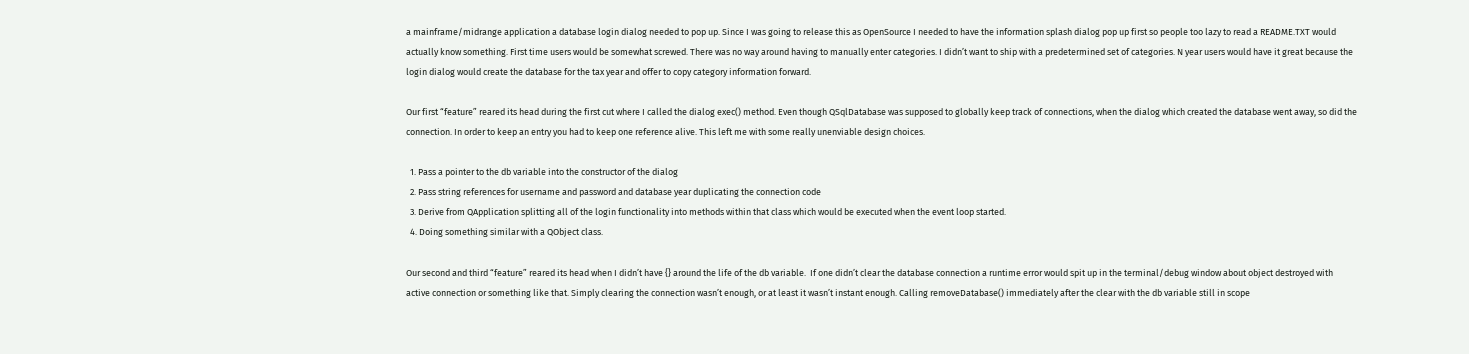a mainframe/midrange application a database login dialog needed to pop up. Since I was going to release this as OpenSource I needed to have the information splash dialog pop up first so people too lazy to read a README.TXT would actually know something. First time users would be somewhat screwed. There was no way around having to manually enter categories. I didn’t want to ship with a predetermined set of categories. N year users would have it great because the login dialog would create the database for the tax year and offer to copy category information forward.

Our first “feature” reared its head during the first cut where I called the dialog exec() method. Even though QSqlDatabase was supposed to globally keep track of connections, when the dialog which created the database went away, so did the connection. In order to keep an entry you had to keep one reference alive. This left me with some really unenviable design choices.

  1. Pass a pointer to the db variable into the constructor of the dialog
  2. Pass string references for username and password and database year duplicating the connection code
  3. Derive from QApplication splitting all of the login functionality into methods within that class which would be executed when the event loop started.
  4. Doing something similar with a QObject class.

Our second and third “feature” reared its head when I didn’t have {} around the life of the db variable.  If one didn’t clear the database connection a runtime error would spit up in the terminal/debug window about object destroyed with active connection or something like that. Simply clearing the connection wasn’t enough, or at least it wasn’t instant enough. Calling removeDatabase() immediately after the clear with the db variable still in scope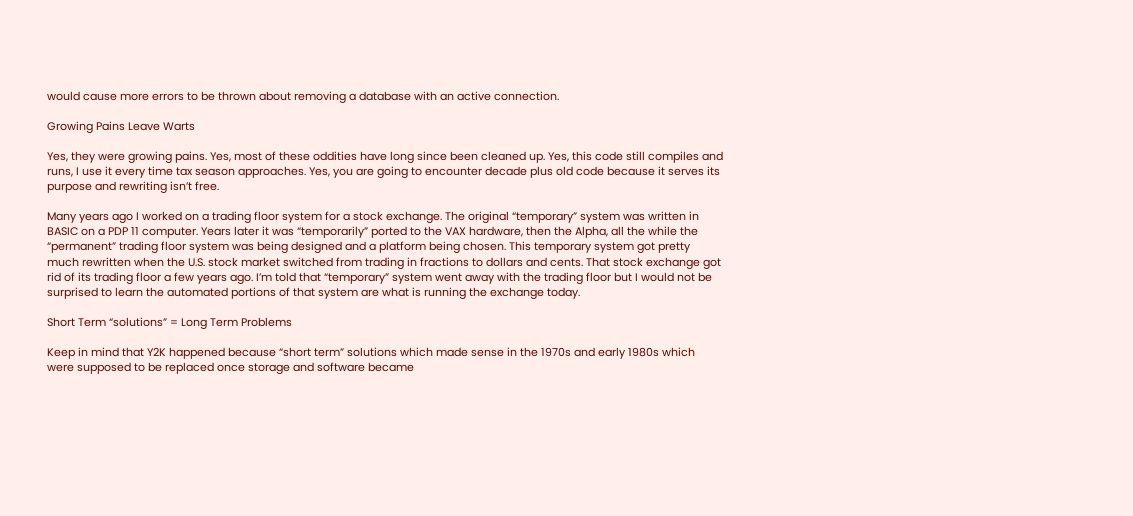would cause more errors to be thrown about removing a database with an active connection.

Growing Pains Leave Warts

Yes, they were growing pains. Yes, most of these oddities have long since been cleaned up. Yes, this code still compiles and runs, I use it every time tax season approaches. Yes, you are going to encounter decade plus old code because it serves its purpose and rewriting isn’t free.

Many years ago I worked on a trading floor system for a stock exchange. The original “temporary” system was written in BASIC on a PDP 11 computer. Years later it was “temporarily” ported to the VAX hardware, then the Alpha, all the while the “permanent” trading floor system was being designed and a platform being chosen. This temporary system got pretty much rewritten when the U.S. stock market switched from trading in fractions to dollars and cents. That stock exchange got rid of its trading floor a few years ago. I’m told that “temporary” system went away with the trading floor but I would not be surprised to learn the automated portions of that system are what is running the exchange today.

Short Term “solutions” = Long Term Problems

Keep in mind that Y2K happened because “short term” solutions which made sense in the 1970s and early 1980s which were supposed to be replaced once storage and software became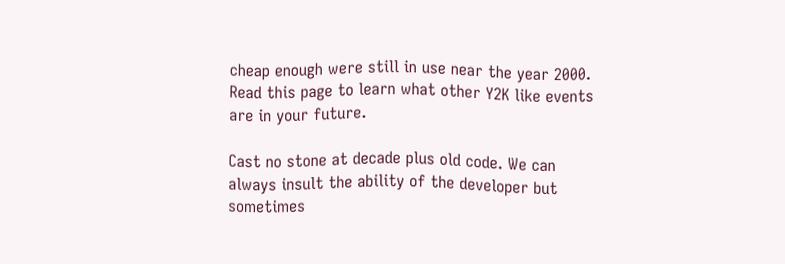cheap enough were still in use near the year 2000. Read this page to learn what other Y2K like events are in your future.

Cast no stone at decade plus old code. We can always insult the ability of the developer but sometimes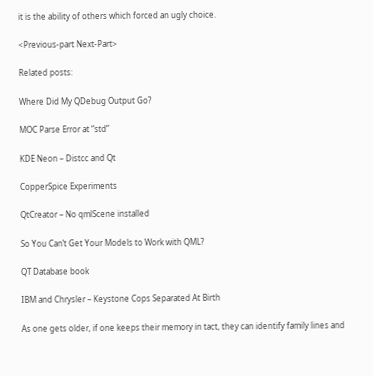it is the ability of others which forced an ugly choice.

<Previous-part Next-Part>

Related posts:

Where Did My QDebug Output Go?

MOC Parse Error at “std”

KDE Neon – Distcc and Qt

CopperSpice Experiments

QtCreator – No qmlScene installed

So You Can’t Get Your Models to Work with QML?

QT Database book

IBM and Chrysler – Keystone Cops Separated At Birth

As one gets older, if one keeps their memory in tact, they can identify family lines and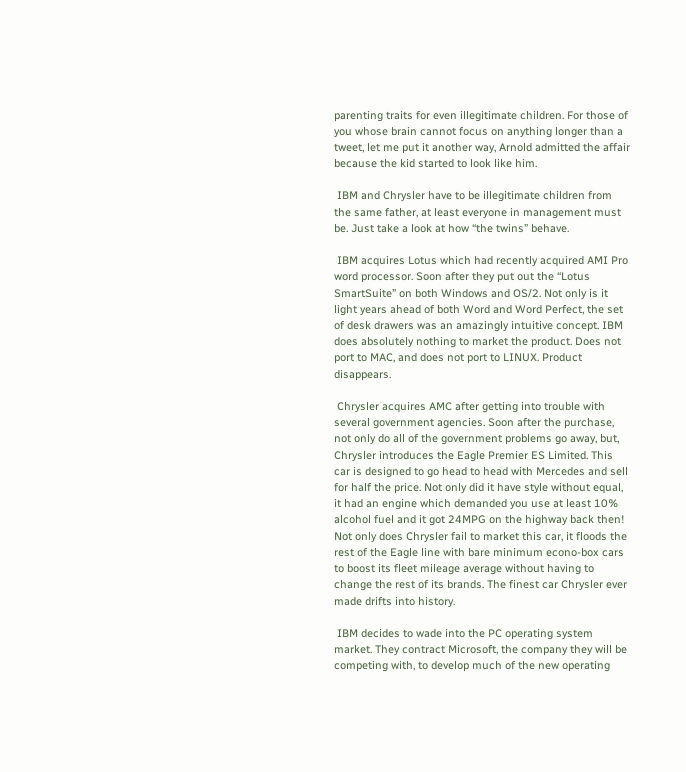parenting traits for even illegitimate children. For those of you whose brain cannot focus on anything longer than a tweet, let me put it another way, Arnold admitted the affair because the kid started to look like him.

 IBM and Chrysler have to be illegitimate children from the same father, at least everyone in management must be. Just take a look at how “the twins” behave.

 IBM acquires Lotus which had recently acquired AMI Pro word processor. Soon after they put out the “Lotus SmartSuite” on both Windows and OS/2. Not only is it light years ahead of both Word and Word Perfect, the set of desk drawers was an amazingly intuitive concept. IBM does absolutely nothing to market the product. Does not port to MAC, and does not port to LINUX. Product disappears.

 Chrysler acquires AMC after getting into trouble with several government agencies. Soon after the purchase, not only do all of the government problems go away, but, Chrysler introduces the Eagle Premier ES Limited. This car is designed to go head to head with Mercedes and sell for half the price. Not only did it have style without equal, it had an engine which demanded you use at least 10% alcohol fuel and it got 24MPG on the highway back then! Not only does Chrysler fail to market this car, it floods the rest of the Eagle line with bare minimum econo-box cars to boost its fleet mileage average without having to change the rest of its brands. The finest car Chrysler ever made drifts into history.

 IBM decides to wade into the PC operating system market. They contract Microsoft, the company they will be competing with, to develop much of the new operating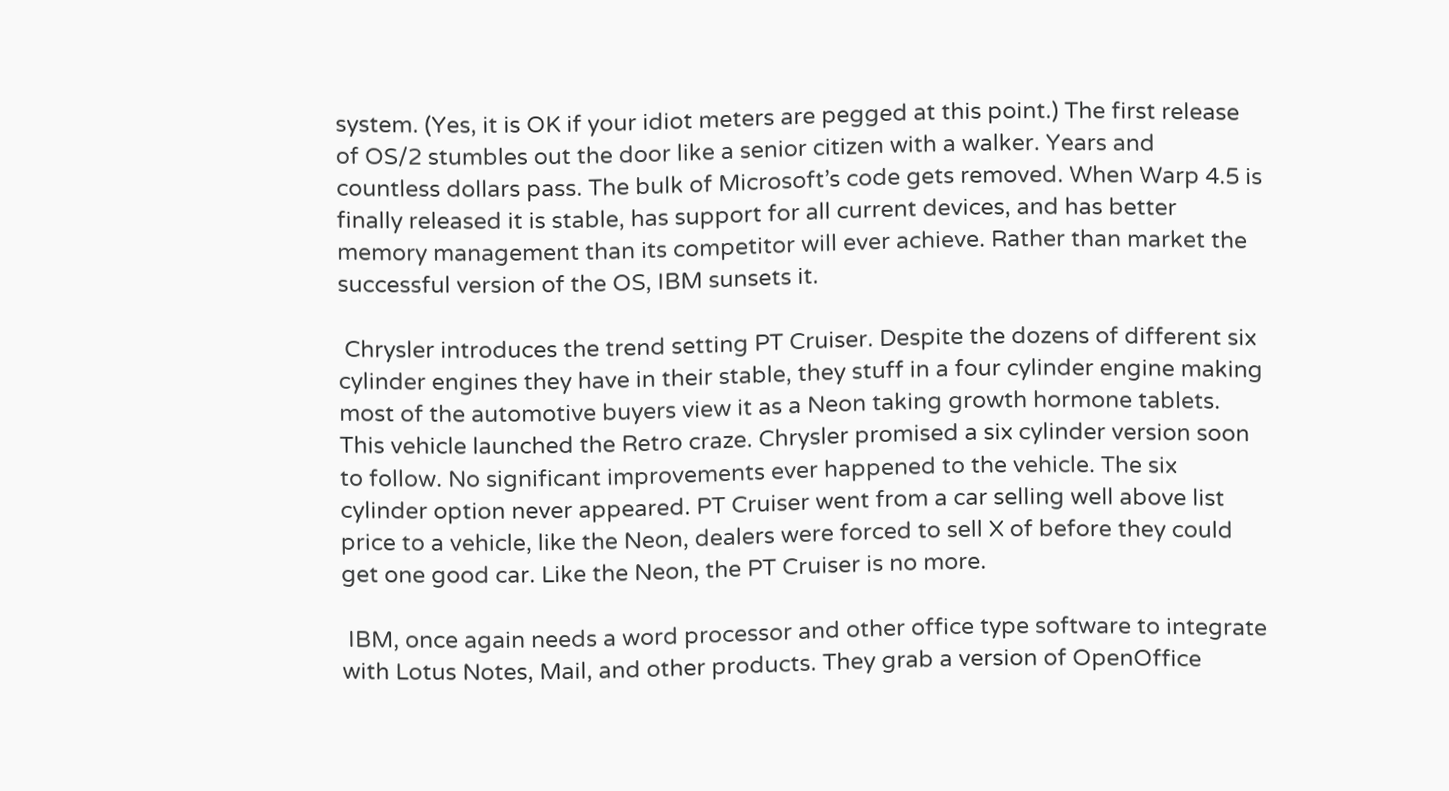system. (Yes, it is OK if your idiot meters are pegged at this point.) The first release of OS/2 stumbles out the door like a senior citizen with a walker. Years and countless dollars pass. The bulk of Microsoft’s code gets removed. When Warp 4.5 is finally released it is stable, has support for all current devices, and has better memory management than its competitor will ever achieve. Rather than market the successful version of the OS, IBM sunsets it.

 Chrysler introduces the trend setting PT Cruiser. Despite the dozens of different six cylinder engines they have in their stable, they stuff in a four cylinder engine making most of the automotive buyers view it as a Neon taking growth hormone tablets. This vehicle launched the Retro craze. Chrysler promised a six cylinder version soon to follow. No significant improvements ever happened to the vehicle. The six cylinder option never appeared. PT Cruiser went from a car selling well above list price to a vehicle, like the Neon, dealers were forced to sell X of before they could get one good car. Like the Neon, the PT Cruiser is no more.

 IBM, once again needs a word processor and other office type software to integrate with Lotus Notes, Mail, and other products. They grab a version of OpenOffice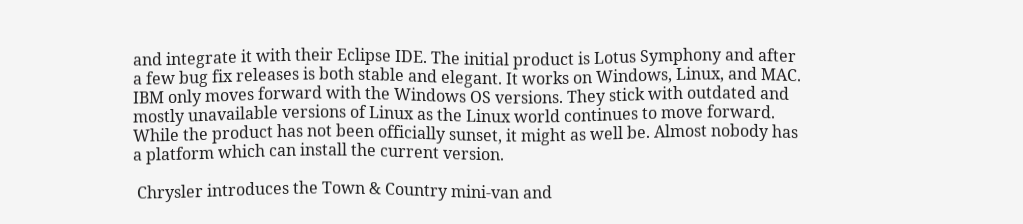and integrate it with their Eclipse IDE. The initial product is Lotus Symphony and after a few bug fix releases is both stable and elegant. It works on Windows, Linux, and MAC. IBM only moves forward with the Windows OS versions. They stick with outdated and mostly unavailable versions of Linux as the Linux world continues to move forward. While the product has not been officially sunset, it might as well be. Almost nobody has a platform which can install the current version.

 Chrysler introduces the Town & Country mini-van and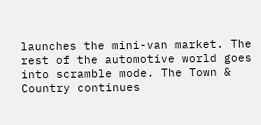launches the mini-van market. The rest of the automotive world goes into scramble mode. The Town & Country continues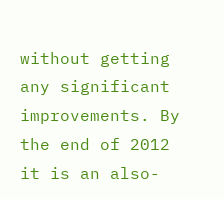without getting any significant improvements. By the end of 2012 it is an also-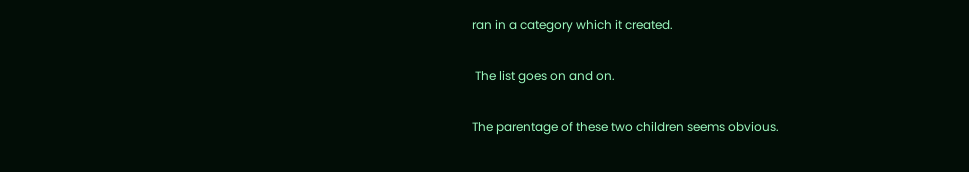ran in a category which it created.

 The list goes on and on.

The parentage of these two children seems obvious.